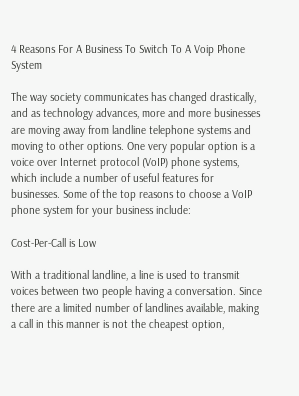4 Reasons For A Business To Switch To A Voip Phone System

The way society communicates has changed drastically, and as technology advances, more and more businesses are moving away from landline telephone systems and moving to other options. One very popular option is a voice over Internet protocol (VoIP) phone systems, which include a number of useful features for businesses. Some of the top reasons to choose a VoIP phone system for your business include:

Cost-Per-Call is Low

With a traditional landline, a line is used to transmit voices between two people having a conversation. Since there are a limited number of landlines available, making a call in this manner is not the cheapest option,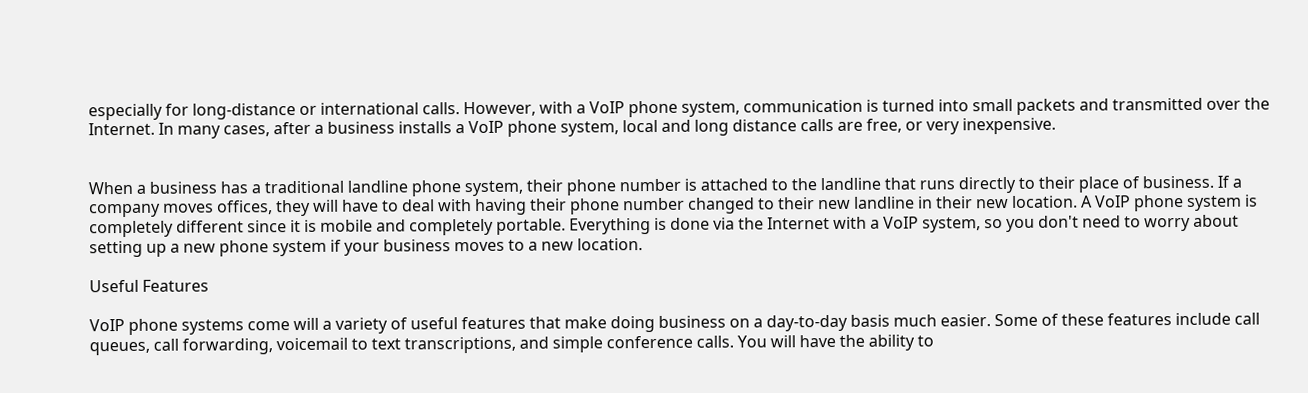especially for long-distance or international calls. However, with a VoIP phone system, communication is turned into small packets and transmitted over the Internet. In many cases, after a business installs a VoIP phone system, local and long distance calls are free, or very inexpensive.


When a business has a traditional landline phone system, their phone number is attached to the landline that runs directly to their place of business. If a company moves offices, they will have to deal with having their phone number changed to their new landline in their new location. A VoIP phone system is completely different since it is mobile and completely portable. Everything is done via the Internet with a VoIP system, so you don't need to worry about setting up a new phone system if your business moves to a new location.

Useful Features

VoIP phone systems come will a variety of useful features that make doing business on a day-to-day basis much easier. Some of these features include call queues, call forwarding, voicemail to text transcriptions, and simple conference calls. You will have the ability to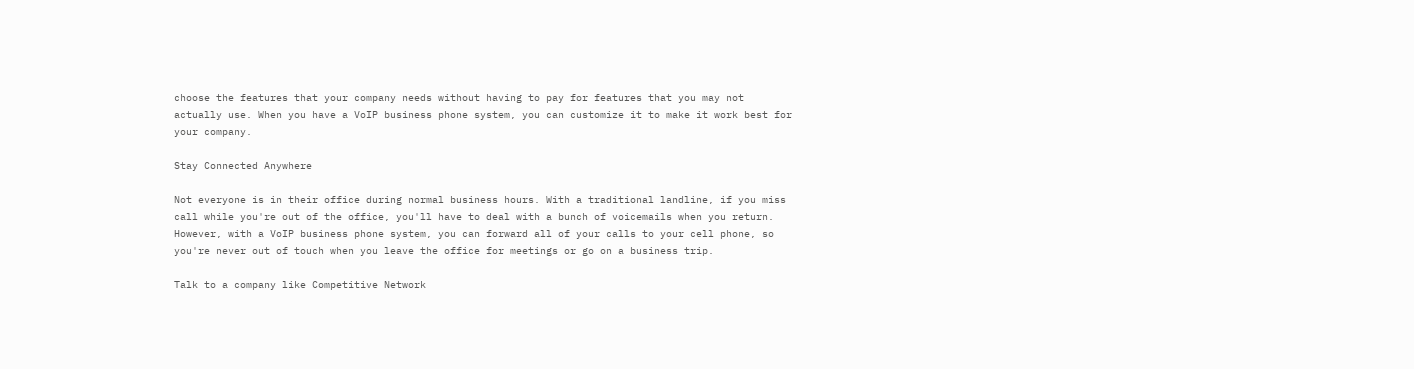choose the features that your company needs without having to pay for features that you may not actually use. When you have a VoIP business phone system, you can customize it to make it work best for your company.

Stay Connected Anywhere

Not everyone is in their office during normal business hours. With a traditional landline, if you miss call while you're out of the office, you'll have to deal with a bunch of voicemails when you return. However, with a VoIP business phone system, you can forward all of your calls to your cell phone, so you're never out of touch when you leave the office for meetings or go on a business trip.

Talk to a company like Competitive Network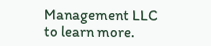Management LLC to learn more.